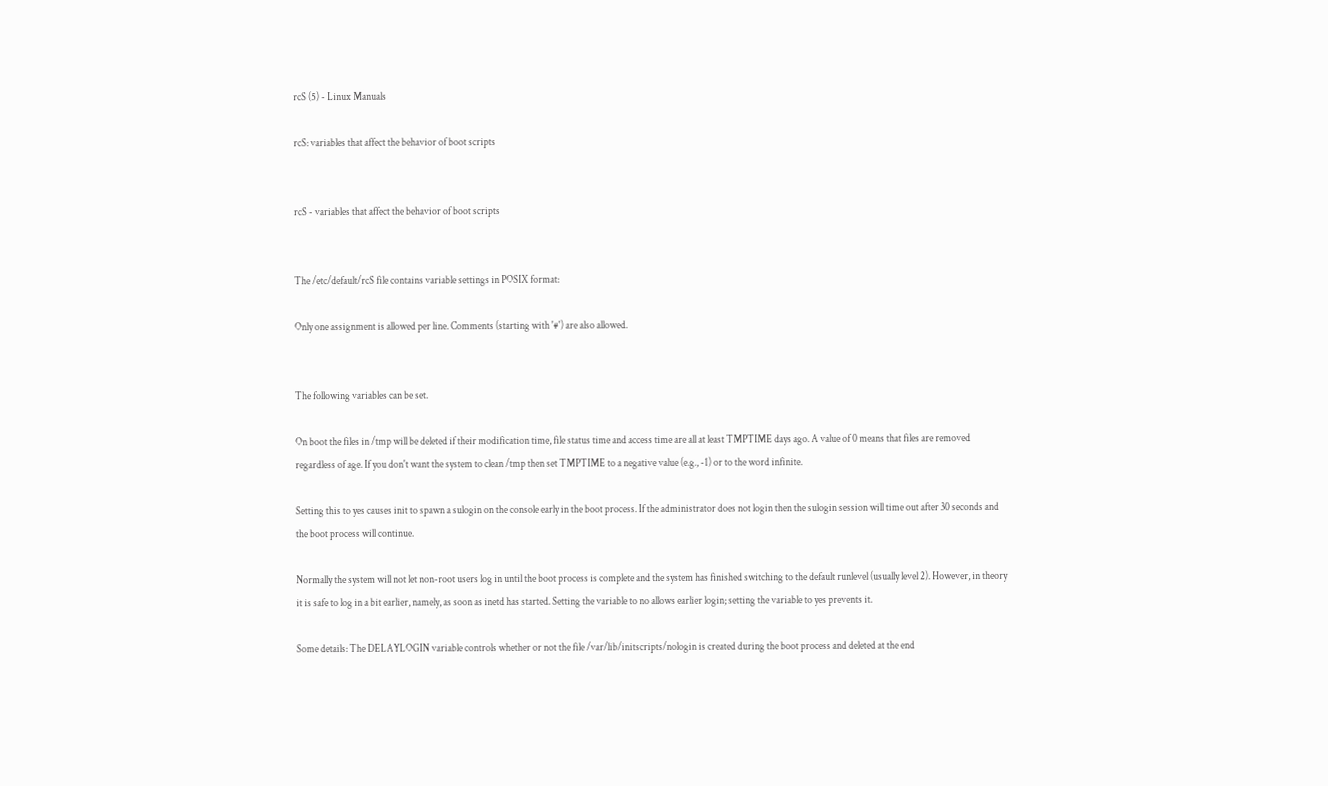rcS (5) - Linux Manuals

rcS: variables that affect the behavior of boot scripts


rcS - variables that affect the behavior of boot scripts


The /etc/default/rcS file contains variable settings in POSIX format:

Only one assignment is allowed per line. Comments (starting with '#') are also allowed.


The following variables can be set.

On boot the files in /tmp will be deleted if their modification time, file status time and access time are all at least TMPTIME days ago. A value of 0 means that files are removed regardless of age. If you don't want the system to clean /tmp then set TMPTIME to a negative value (e.g., -1) or to the word infinite.

Setting this to yes causes init to spawn a sulogin on the console early in the boot process. If the administrator does not login then the sulogin session will time out after 30 seconds and the boot process will continue.

Normally the system will not let non-root users log in until the boot process is complete and the system has finished switching to the default runlevel (usually level 2). However, in theory it is safe to log in a bit earlier, namely, as soon as inetd has started. Setting the variable to no allows earlier login; setting the variable to yes prevents it.

Some details: The DELAYLOGIN variable controls whether or not the file /var/lib/initscripts/nologin is created during the boot process and deleted at the end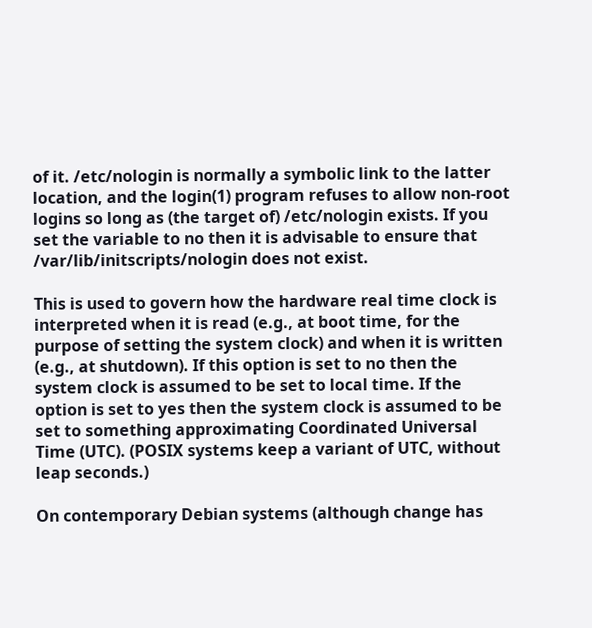of it. /etc/nologin is normally a symbolic link to the latter location, and the login(1) program refuses to allow non-root logins so long as (the target of) /etc/nologin exists. If you set the variable to no then it is advisable to ensure that /var/lib/initscripts/nologin does not exist.

This is used to govern how the hardware real time clock is interpreted when it is read (e.g., at boot time, for the purpose of setting the system clock) and when it is written (e.g., at shutdown). If this option is set to no then the system clock is assumed to be set to local time. If the option is set to yes then the system clock is assumed to be set to something approximating Coordinated Universal Time (UTC). (POSIX systems keep a variant of UTC, without leap seconds.)

On contemporary Debian systems (although change has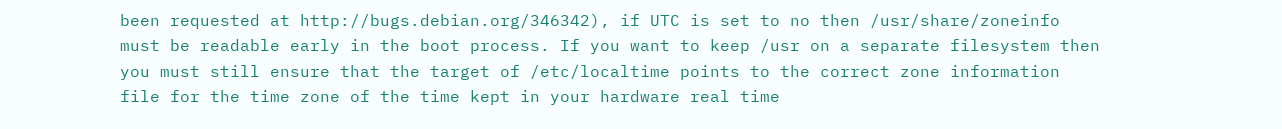been requested at http://bugs.debian.org/346342), if UTC is set to no then /usr/share/zoneinfo must be readable early in the boot process. If you want to keep /usr on a separate filesystem then you must still ensure that the target of /etc/localtime points to the correct zone information file for the time zone of the time kept in your hardware real time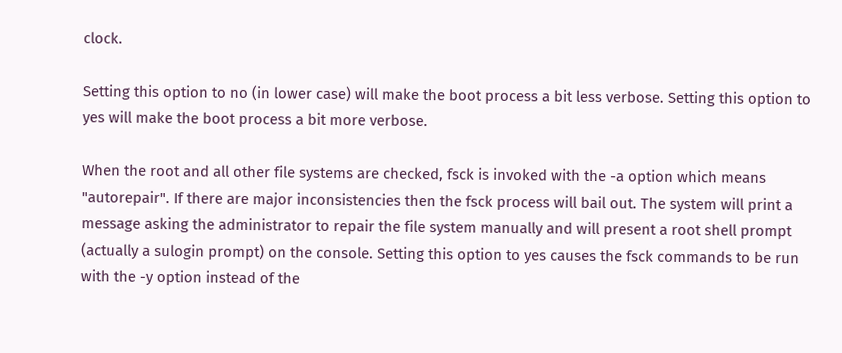clock.

Setting this option to no (in lower case) will make the boot process a bit less verbose. Setting this option to yes will make the boot process a bit more verbose.

When the root and all other file systems are checked, fsck is invoked with the -a option which means "autorepair". If there are major inconsistencies then the fsck process will bail out. The system will print a message asking the administrator to repair the file system manually and will present a root shell prompt (actually a sulogin prompt) on the console. Setting this option to yes causes the fsck commands to be run with the -y option instead of the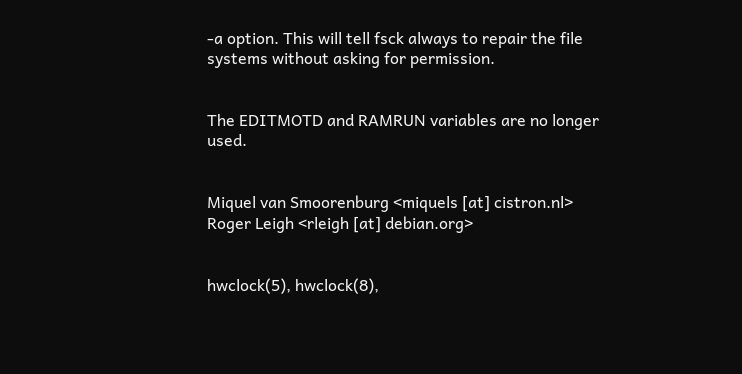-a option. This will tell fsck always to repair the file systems without asking for permission.


The EDITMOTD and RAMRUN variables are no longer used.


Miquel van Smoorenburg <miquels [at] cistron.nl> Roger Leigh <rleigh [at] debian.org>


hwclock(5), hwclock(8),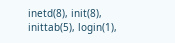inetd(8), init(8), inittab(5), login(1),